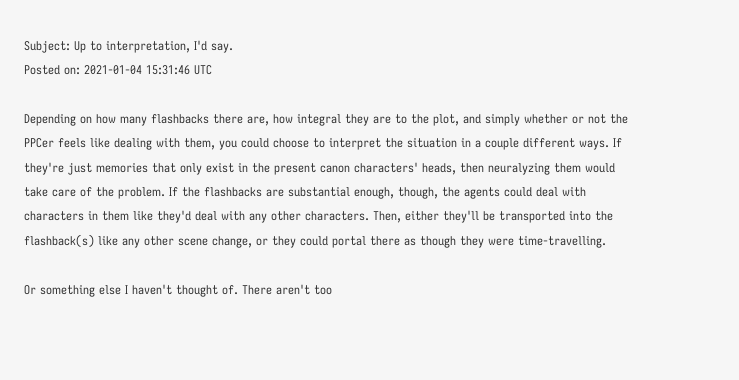Subject: Up to interpretation, I'd say.
Posted on: 2021-01-04 15:31:46 UTC

Depending on how many flashbacks there are, how integral they are to the plot, and simply whether or not the PPCer feels like dealing with them, you could choose to interpret the situation in a couple different ways. If they're just memories that only exist in the present canon characters' heads, then neuralyzing them would take care of the problem. If the flashbacks are substantial enough, though, the agents could deal with characters in them like they'd deal with any other characters. Then, either they'll be transported into the flashback(s) like any other scene change, or they could portal there as though they were time-travelling.

Or something else I haven't thought of. There aren't too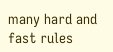many hard and fast rules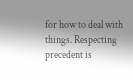for how to deal with things. Respecting precedent is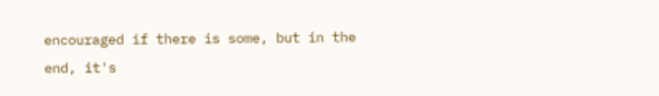encouraged if there is some, but in the end, it's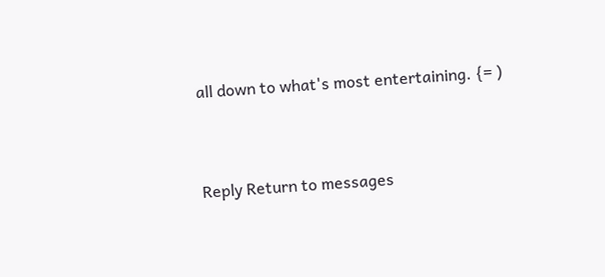all down to what's most entertaining. {= )


Reply Return to messages